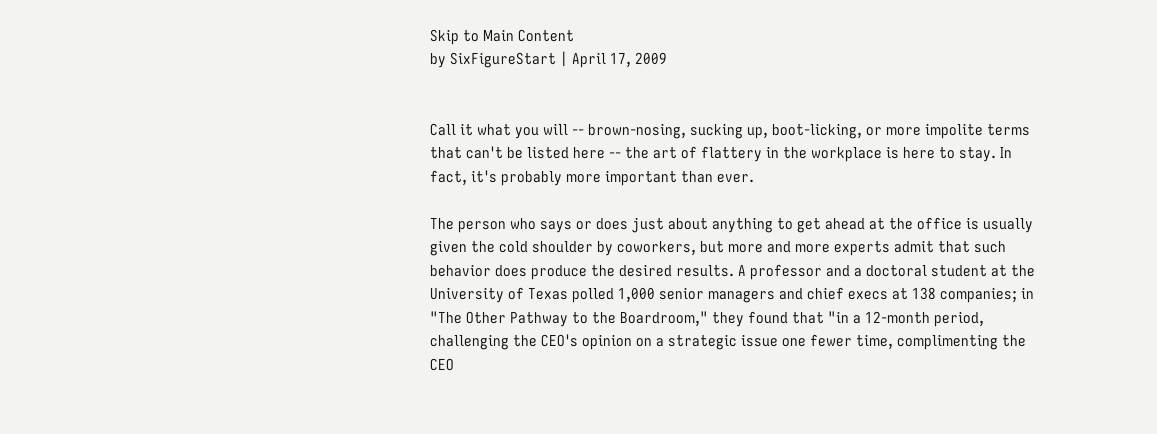Skip to Main Content
by SixFigureStart | April 17, 2009


Call it what you will -- brown-nosing, sucking up, boot-licking, or more impolite terms that can't be listed here -- the art of flattery in the workplace is here to stay. In fact, it's probably more important than ever.

The person who says or does just about anything to get ahead at the office is usually given the cold shoulder by coworkers, but more and more experts admit that such behavior does produce the desired results. A professor and a doctoral student at the University of Texas polled 1,000 senior managers and chief execs at 138 companies; in "The Other Pathway to the Boardroom," they found that "in a 12-month period, challenging the CEO's opinion on a strategic issue one fewer time, complimenting the CEO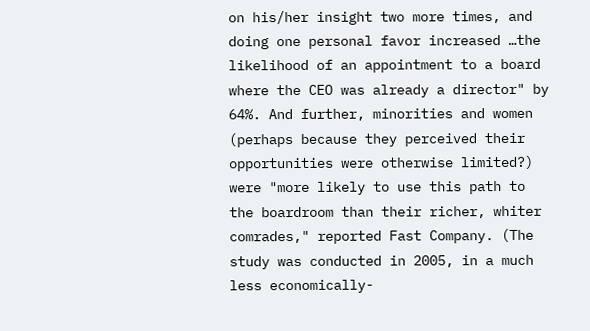on his/her insight two more times, and doing one personal favor increased …the likelihood of an appointment to a board where the CEO was already a director" by 64%. And further, minorities and women (perhaps because they perceived their opportunities were otherwise limited?) were "more likely to use this path to the boardroom than their richer, whiter comrades," reported Fast Company. (The study was conducted in 2005, in a much less economically-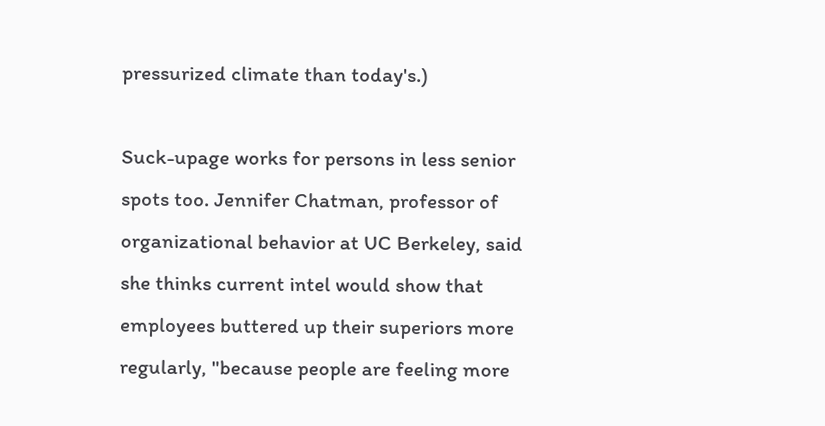pressurized climate than today's.)

Suck-upage works for persons in less senior spots too. Jennifer Chatman, professor of organizational behavior at UC Berkeley, said she thinks current intel would show that employees buttered up their superiors more regularly, "because people are feeling more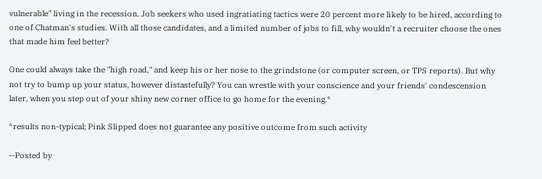vulnerable" living in the recession. Job seekers who used ingratiating tactics were 20 percent more likely to be hired, according to one of Chatman's studies. With all those candidates, and a limited number of jobs to fill, why wouldn't a recruiter choose the ones that made him feel better?

One could always take the "high road," and keep his or her nose to the grindstone (or computer screen, or TPS reports). But why not try to bump up your status, however distastefully? You can wrestle with your conscience and your friends' condescension later, when you step out of your shiny new corner office to go home for the evening.*

*results non-typical; Pink Slipped does not guarantee any positive outcome from such activity

--Posted by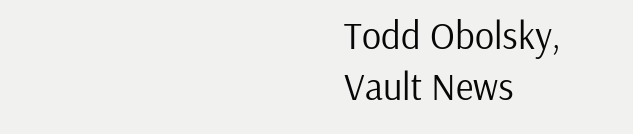Todd Obolsky, Vault News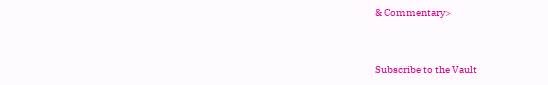& Commentary>


Subscribe to the Vault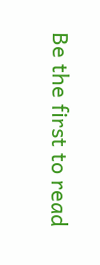Be the first to read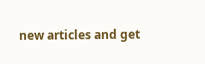new articles and get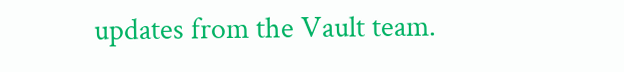updates from the Vault team.